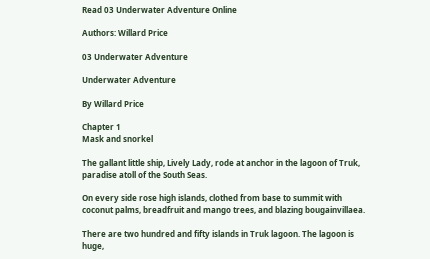Read 03 Underwater Adventure Online

Authors: Willard Price

03 Underwater Adventure

Underwater Adventure

By Willard Price

Chapter 1
Mask and snorkel

The gallant little ship, Lively Lady, rode at anchor in the lagoon of Truk, paradise atoll of the South Seas.

On every side rose high islands, clothed from base to summit with coconut palms, breadfruit and mango trees, and blazing bougainvillaea.

There are two hundred and fifty islands in Truk lagoon. The lagoon is huge,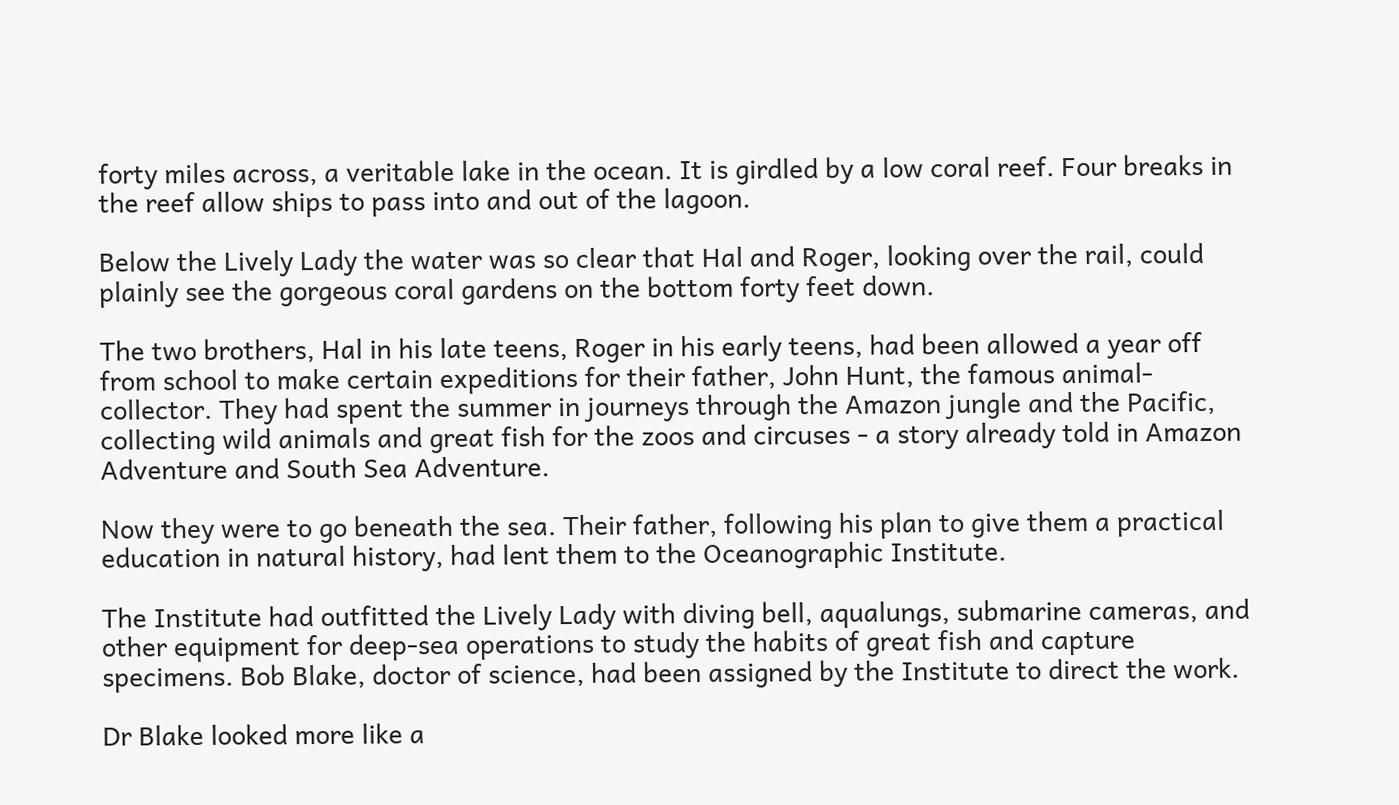forty miles across, a veritable lake in the ocean. It is girdled by a low coral reef. Four breaks in the reef allow ships to pass into and out of the lagoon.

Below the Lively Lady the water was so clear that Hal and Roger, looking over the rail, could plainly see the gorgeous coral gardens on the bottom forty feet down.

The two brothers, Hal in his late teens, Roger in his early teens, had been allowed a year off from school to make certain expeditions for their father, John Hunt, the famous animal-collector. They had spent the summer in journeys through the Amazon jungle and the Pacific, collecting wild animals and great fish for the zoos and circuses - a story already told in Amazon Adventure and South Sea Adventure.

Now they were to go beneath the sea. Their father, following his plan to give them a practical education in natural history, had lent them to the Oceanographic Institute.

The Institute had outfitted the Lively Lady with diving bell, aqualungs, submarine cameras, and other equipment for deep-sea operations to study the habits of great fish and capture specimens. Bob Blake, doctor of science, had been assigned by the Institute to direct the work.

Dr Blake looked more like a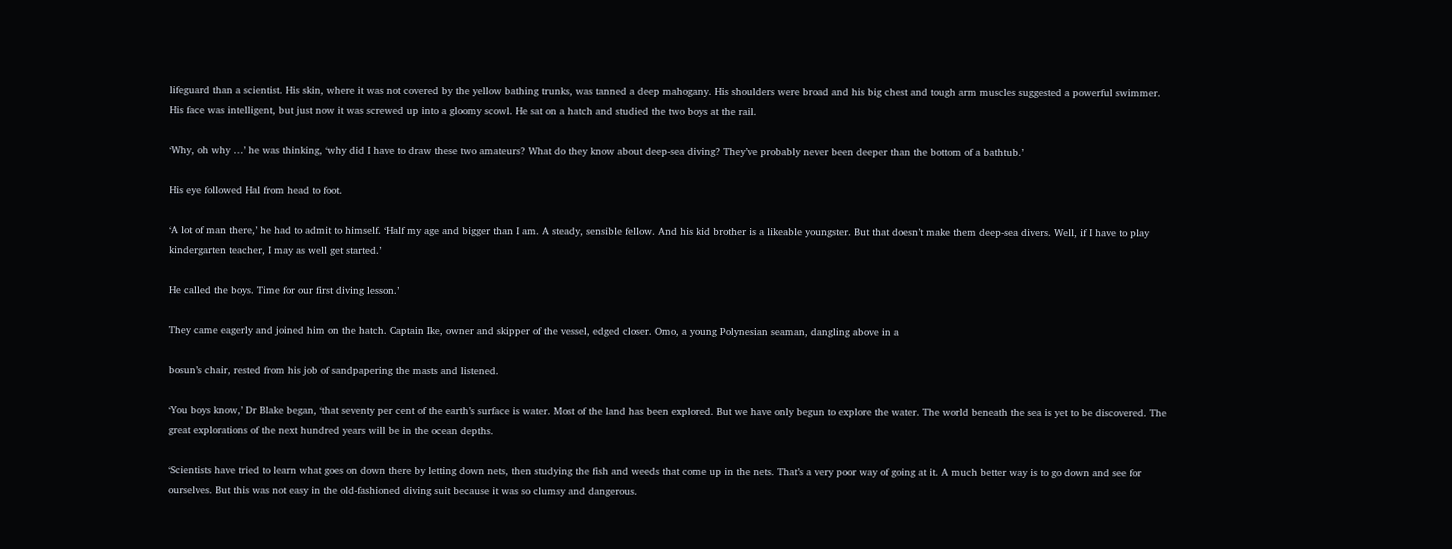lifeguard than a scientist. His skin, where it was not covered by the yellow bathing trunks, was tanned a deep mahogany. His shoulders were broad and his big chest and tough arm muscles suggested a powerful swimmer. His face was intelligent, but just now it was screwed up into a gloomy scowl. He sat on a hatch and studied the two boys at the rail.

‘Why, oh why …’ he was thinking, ‘why did I have to draw these two amateurs? What do they know about deep-sea diving? They’ve probably never been deeper than the bottom of a bathtub.’

His eye followed Hal from head to foot.

‘A lot of man there,’ he had to admit to himself. ‘Half my age and bigger than I am. A steady, sensible fellow. And his kid brother is a likeable youngster. But that doesn’t make them deep-sea divers. Well, if I have to play kindergarten teacher, I may as well get started.’

He called the boys. Time for our first diving lesson.’

They came eagerly and joined him on the hatch. Captain Ike, owner and skipper of the vessel, edged closer. Omo, a young Polynesian seaman, dangling above in a

bosun’s chair, rested from his job of sandpapering the masts and listened.

‘You boys know,’ Dr Blake began, ‘that seventy per cent of the earth’s surface is water. Most of the land has been explored. But we have only begun to explore the water. The world beneath the sea is yet to be discovered. The great explorations of the next hundred years will be in the ocean depths.

‘Scientists have tried to learn what goes on down there by letting down nets, then studying the fish and weeds that come up in the nets. That’s a very poor way of going at it. A much better way is to go down and see for ourselves. But this was not easy in the old-fashioned diving suit because it was so clumsy and dangerous.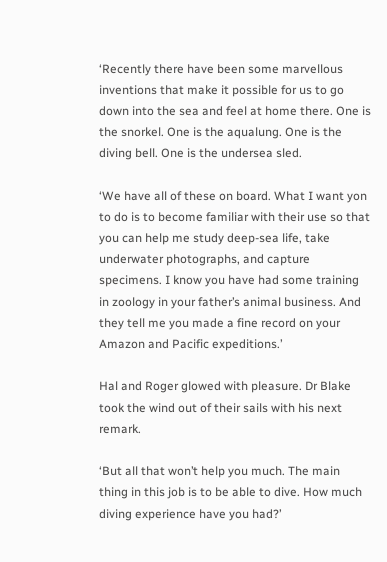‘Recently there have been some marvellous inventions that make it possible for us to go down into the sea and feel at home there. One is the snorkel. One is the aqualung. One is the diving bell. One is the undersea sled.

‘We have all of these on board. What I want yon to do is to become familiar with their use so that you can help me study deep-sea life, take underwater photographs, and capture specimens. I know you have had some training in zoology in your father’s animal business. And they tell me you made a fine record on your Amazon and Pacific expeditions.’

Hal and Roger glowed with pleasure. Dr Blake took the wind out of their sails with his next remark.

‘But all that won’t help you much. The main thing in this job is to be able to dive. How much diving experience have you had?’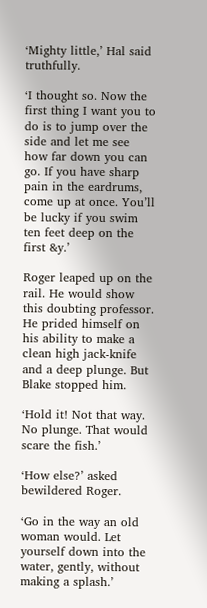‘Mighty little,’ Hal said truthfully.

‘I thought so. Now the first thing I want you to do is to jump over the side and let me see how far down you can go. If you have sharp pain in the eardrums, come up at once. You’ll be lucky if you swim ten feet deep on the first &y.’

Roger leaped up on the rail. He would show this doubting professor. He prided himself on his ability to make a clean high jack-knife and a deep plunge. But Blake stopped him.

‘Hold it! Not that way. No plunge. That would scare the fish.’

‘How else?’ asked bewildered Roger.

‘Go in the way an old woman would. Let yourself down into the water, gently, without making a splash.’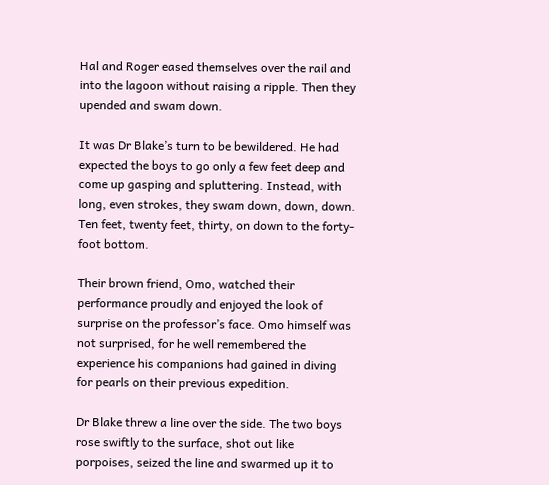Hal and Roger eased themselves over the rail and into the lagoon without raising a ripple. Then they upended and swam down.

It was Dr Blake’s turn to be bewildered. He had expected the boys to go only a few feet deep and come up gasping and spluttering. Instead, with long, even strokes, they swam down, down, down. Ten feet, twenty feet, thirty, on down to the forty-foot bottom.

Their brown friend, Omo, watched their performance proudly and enjoyed the look of surprise on the professor’s face. Omo himself was not surprised, for he well remembered the experience his companions had gained in diving for pearls on their previous expedition.

Dr Blake threw a line over the side. The two boys rose swiftly to the surface, shot out like porpoises, seized the line and swarmed up it to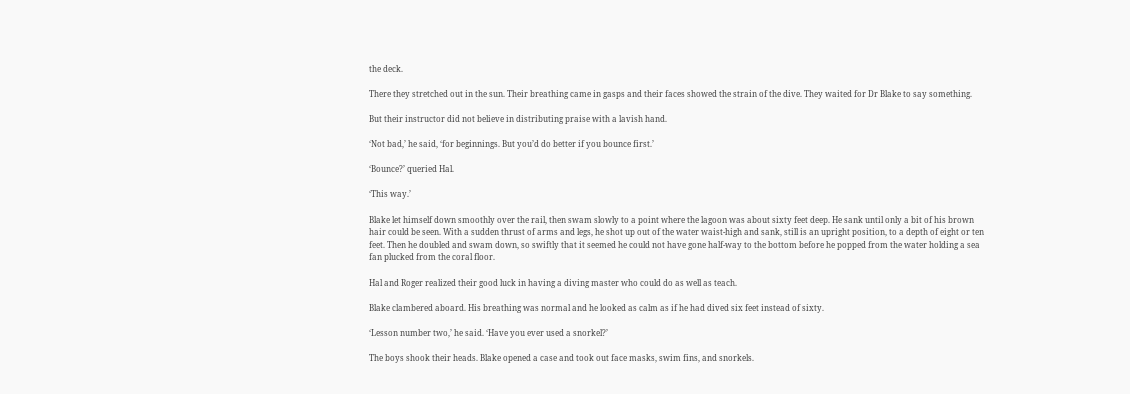the deck.

There they stretched out in the sun. Their breathing came in gasps and their faces showed the strain of the dive. They waited for Dr Blake to say something.

But their instructor did not believe in distributing praise with a lavish hand.

‘Not bad,’ he said, ‘for beginnings. But you’d do better if you bounce first.’

‘Bounce?’ queried Hal.

‘This way.’

Blake let himself down smoothly over the rail, then swam slowly to a point where the lagoon was about sixty feet deep. He sank until only a bit of his brown hair could be seen. With a sudden thrust of arms and legs, he shot up out of the water waist-high and sank, still is an upright position, to a depth of eight or ten feet. Then he doubled and swam down, so swiftly that it seemed he could not have gone half-way to the bottom before he popped from the water holding a sea fan plucked from the coral floor.

Hal and Roger realized their good luck in having a diving master who could do as well as teach.

Blake clambered aboard. His breathing was normal and he looked as calm as if he had dived six feet instead of sixty.

‘Lesson number two,’ he said. ‘Have you ever used a snorkel?’

The boys shook their heads. Blake opened a case and took out face masks, swim fins, and snorkels.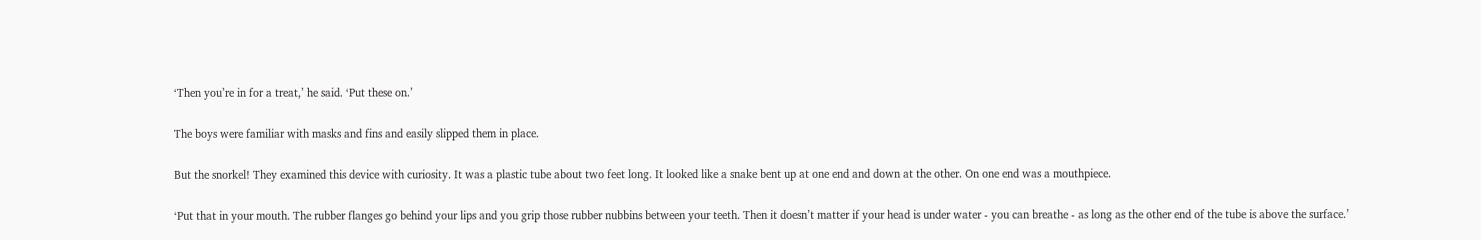‘Then you’re in for a treat,’ he said. ‘Put these on.’

The boys were familiar with masks and fins and easily slipped them in place.

But the snorkel! They examined this device with curiosity. It was a plastic tube about two feet long. It looked like a snake bent up at one end and down at the other. On one end was a mouthpiece.

‘Put that in your mouth. The rubber flanges go behind your lips and you grip those rubber nubbins between your teeth. Then it doesn’t matter if your head is under water - you can breathe - as long as the other end of the tube is above the surface.’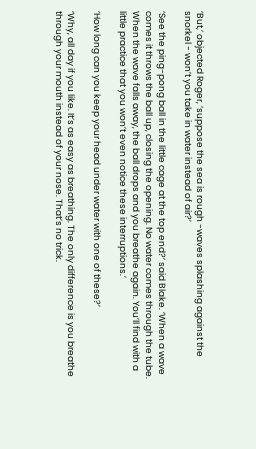‘But,’ objected Roger, ‘suppose the sea is rough -waves splashing against the snorkel - won’t you take in water instead of air?’

‘See the ping-pong ball in the little cage at the top end?’ said Blake. ‘When a wave comes it throws the ball up, closing the opening. No water comes through the tube. When the wave falls away, the ball drops and you breathe again. You’ll find with a little practice that you won’t even notice these interruptions.’

‘How long can you keep your head under water with one of these?’

‘Why, all day if you like. It’s as easy as breathing. The only difference is you breathe through your mouth instead of your nose. That’s no trick.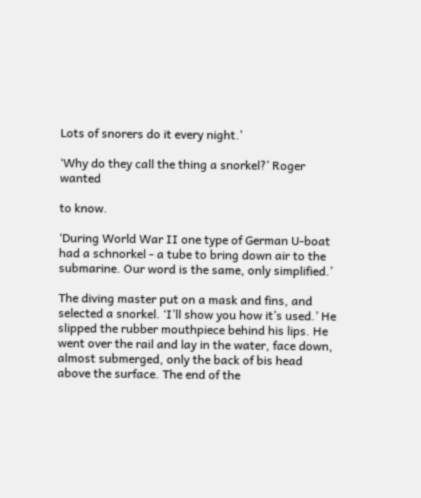Lots of snorers do it every night.’

‘Why do they call the thing a snorkel?’ Roger wanted

to know.

‘During World War II one type of German U-boat had a schnorkel - a tube to bring down air to the submarine. Our word is the same, only simplified.’

The diving master put on a mask and fins, and selected a snorkel. ‘I’ll show you how it’s used.’ He slipped the rubber mouthpiece behind his lips. He went over the rail and lay in the water, face down, almost submerged, only the back of bis head above the surface. The end of the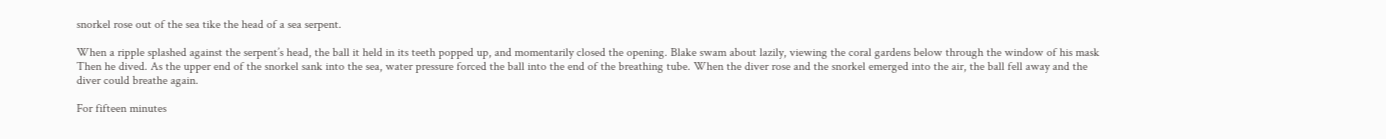snorkel rose out of the sea tike the head of a sea serpent.

When a ripple splashed against the serpent’s head, the ball it held in its teeth popped up, and momentarily closed the opening. Blake swam about lazily, viewing the coral gardens below through the window of his mask Then he dived. As the upper end of the snorkel sank into the sea, water pressure forced the ball into the end of the breathing tube. When the diver rose and the snorkel emerged into the air, the ball fell away and the diver could breathe again.

For fifteen minutes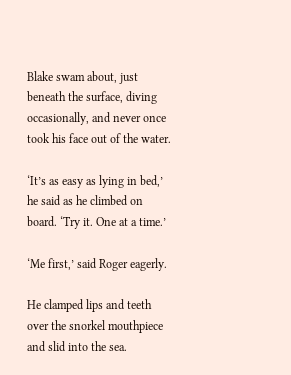Blake swam about, just beneath the surface, diving occasionally, and never once took his face out of the water.

‘It’s as easy as lying in bed,’ he said as he climbed on board. ‘Try it. One at a time.’

‘Me first,’ said Roger eagerly.

He clamped lips and teeth over the snorkel mouthpiece and slid into the sea.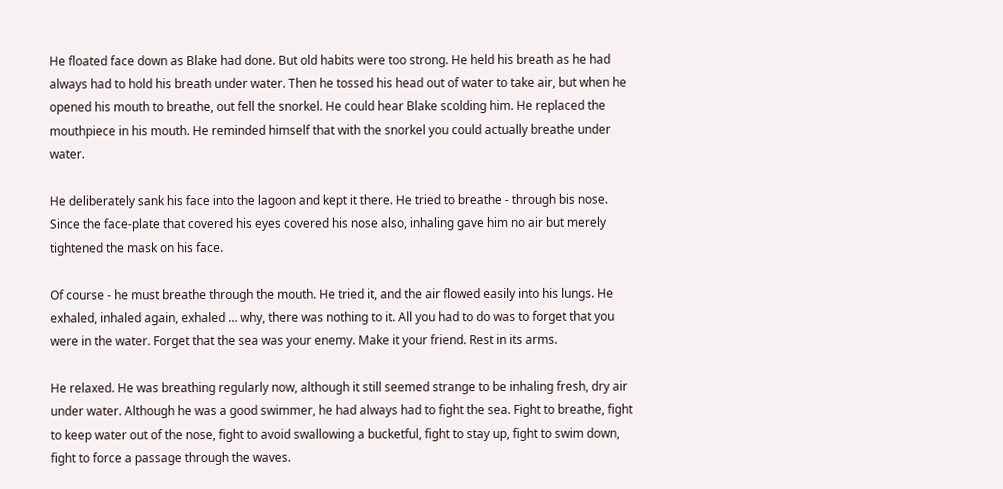He floated face down as Blake had done. But old habits were too strong. He held his breath as he had always had to hold his breath under water. Then he tossed his head out of water to take air, but when he opened his mouth to breathe, out fell the snorkel. He could hear Blake scolding him. He replaced the mouthpiece in his mouth. He reminded himself that with the snorkel you could actually breathe under water.

He deliberately sank his face into the lagoon and kept it there. He tried to breathe - through bis nose. Since the face-plate that covered his eyes covered his nose also, inhaling gave him no air but merely tightened the mask on his face.

Of course - he must breathe through the mouth. He tried it, and the air flowed easily into his lungs. He exhaled, inhaled again, exhaled … why, there was nothing to it. All you had to do was to forget that you were in the water. Forget that the sea was your enemy. Make it your friend. Rest in its arms.

He relaxed. He was breathing regularly now, although it still seemed strange to be inhaling fresh, dry air under water. Although he was a good swimmer, he had always had to fight the sea. Fight to breathe, fight to keep water out of the nose, fight to avoid swallowing a bucketful, fight to stay up, fight to swim down, fight to force a passage through the waves.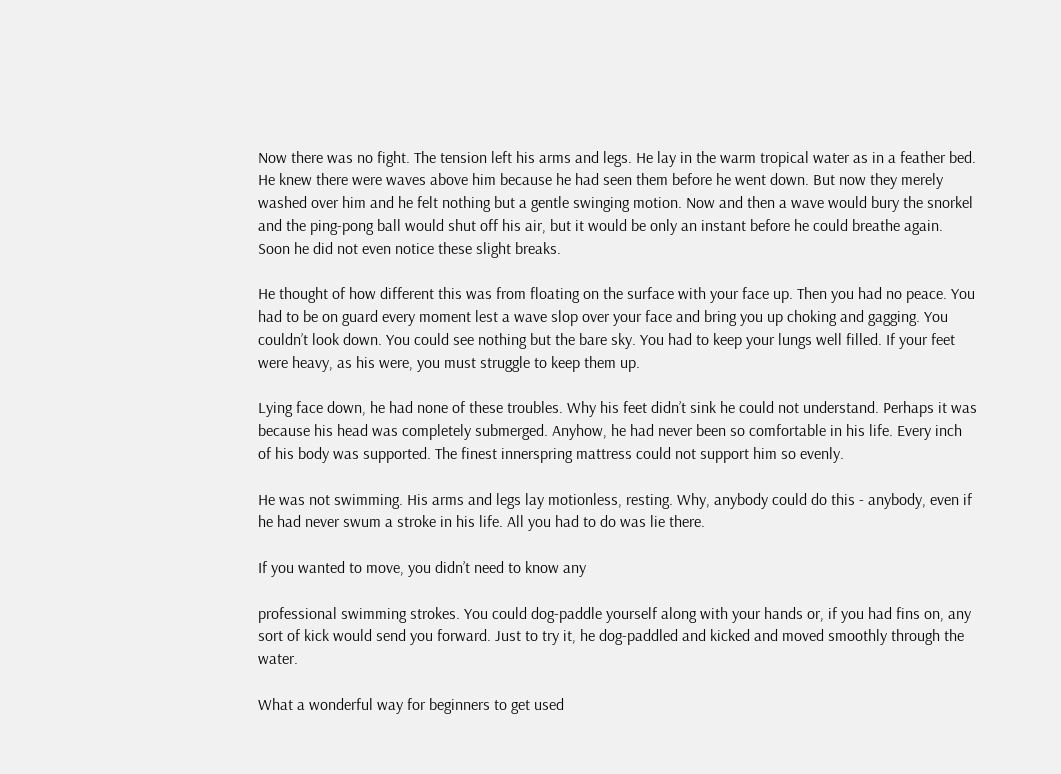Now there was no fight. The tension left his arms and legs. He lay in the warm tropical water as in a feather bed. He knew there were waves above him because he had seen them before he went down. But now they merely washed over him and he felt nothing but a gentle swinging motion. Now and then a wave would bury the snorkel and the ping-pong ball would shut off his air, but it would be only an instant before he could breathe again. Soon he did not even notice these slight breaks.

He thought of how different this was from floating on the surface with your face up. Then you had no peace. You had to be on guard every moment lest a wave slop over your face and bring you up choking and gagging. You couldn’t look down. You could see nothing but the bare sky. You had to keep your lungs well filled. If your feet were heavy, as his were, you must struggle to keep them up.

Lying face down, he had none of these troubles. Why his feet didn’t sink he could not understand. Perhaps it was because his head was completely submerged. Anyhow, he had never been so comfortable in his life. Every inch of his body was supported. The finest innerspring mattress could not support him so evenly.

He was not swimming. His arms and legs lay motionless, resting. Why, anybody could do this - anybody, even if he had never swum a stroke in his life. All you had to do was lie there.

If you wanted to move, you didn’t need to know any

professional swimming strokes. You could dog-paddle yourself along with your hands or, if you had fins on, any sort of kick would send you forward. Just to try it, he dog-paddled and kicked and moved smoothly through the water.

What a wonderful way for beginners to get used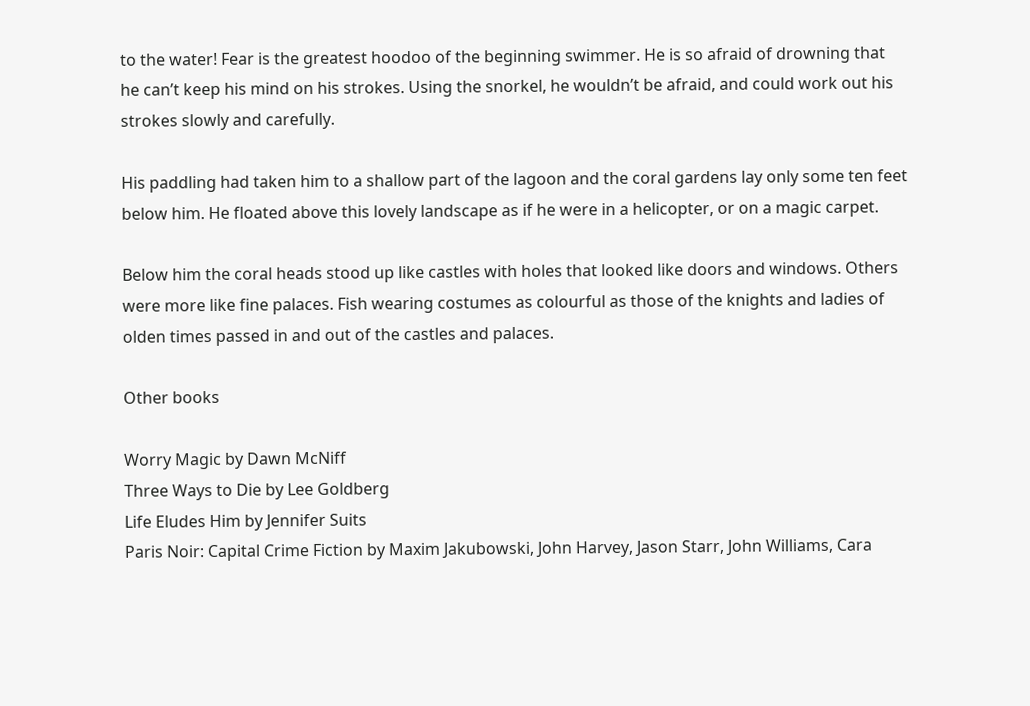to the water! Fear is the greatest hoodoo of the beginning swimmer. He is so afraid of drowning that he can’t keep his mind on his strokes. Using the snorkel, he wouldn’t be afraid, and could work out his strokes slowly and carefully.

His paddling had taken him to a shallow part of the lagoon and the coral gardens lay only some ten feet below him. He floated above this lovely landscape as if he were in a helicopter, or on a magic carpet.

Below him the coral heads stood up like castles with holes that looked like doors and windows. Others were more like fine palaces. Fish wearing costumes as colourful as those of the knights and ladies of olden times passed in and out of the castles and palaces.

Other books

Worry Magic by Dawn McNiff
Three Ways to Die by Lee Goldberg
Life Eludes Him by Jennifer Suits
Paris Noir: Capital Crime Fiction by Maxim Jakubowski, John Harvey, Jason Starr, John Williams, Cara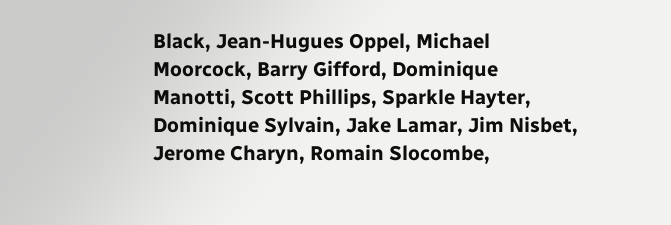Black, Jean-Hugues Oppel, Michael Moorcock, Barry Gifford, Dominique Manotti, Scott Phillips, Sparkle Hayter, Dominique Sylvain, Jake Lamar, Jim Nisbet, Jerome Charyn, Romain Slocombe,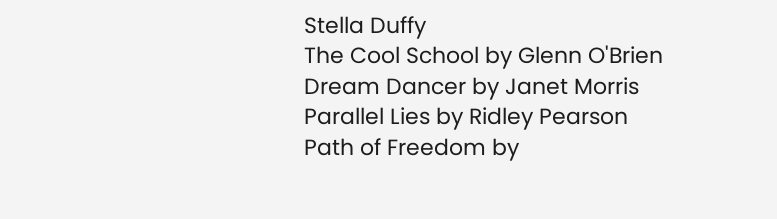Stella Duffy
The Cool School by Glenn O'Brien
Dream Dancer by Janet Morris
Parallel Lies by Ridley Pearson
Path of Freedom by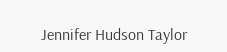Jennifer Hudson Taylor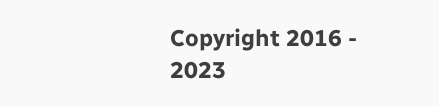Copyright 2016 - 2023